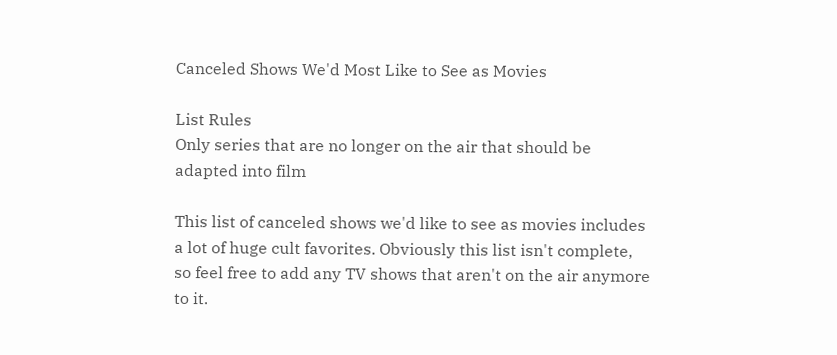Canceled Shows We'd Most Like to See as Movies

List Rules
Only series that are no longer on the air that should be adapted into film

This list of canceled shows we'd like to see as movies includes a lot of huge cult favorites. Obviously this list isn't complete, so feel free to add any TV shows that aren't on the air anymore to it.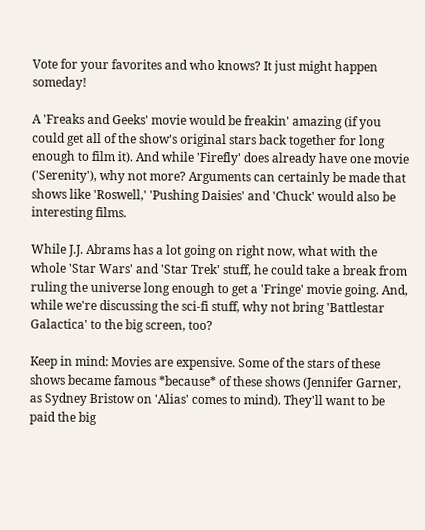Vote for your favorites and who knows? It just might happen someday!

A 'Freaks and Geeks' movie would be freakin' amazing (if you could get all of the show's original stars back together for long enough to film it). And while 'Firefly' does already have one movie ('Serenity'), why not more? Arguments can certainly be made that shows like 'Roswell,' 'Pushing Daisies' and 'Chuck' would also be interesting films.

While J.J. Abrams has a lot going on right now, what with the whole 'Star Wars' and 'Star Trek' stuff, he could take a break from ruling the universe long enough to get a 'Fringe' movie going. And, while we're discussing the sci-fi stuff, why not bring 'Battlestar Galactica' to the big screen, too?

Keep in mind: Movies are expensive. Some of the stars of these shows became famous *because* of these shows (Jennifer Garner, as Sydney Bristow on 'Alias' comes to mind). They'll want to be paid the big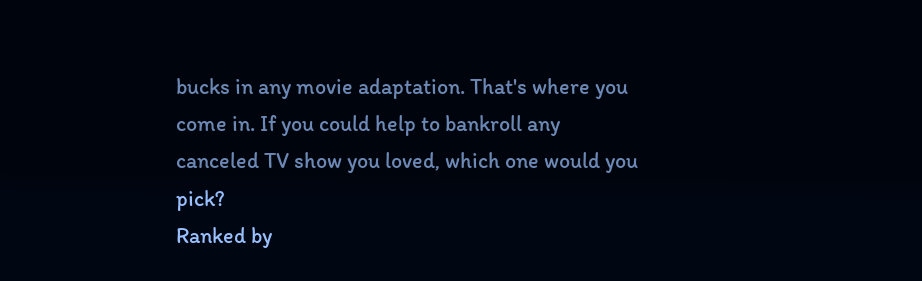bucks in any movie adaptation. That's where you come in. If you could help to bankroll any canceled TV show you loved, which one would you pick?
Ranked by